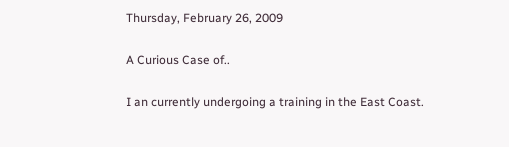Thursday, February 26, 2009

A Curious Case of..

I an currently undergoing a training in the East Coast.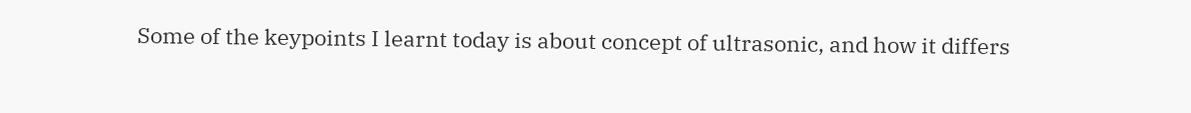Some of the keypoints I learnt today is about concept of ultrasonic, and how it differs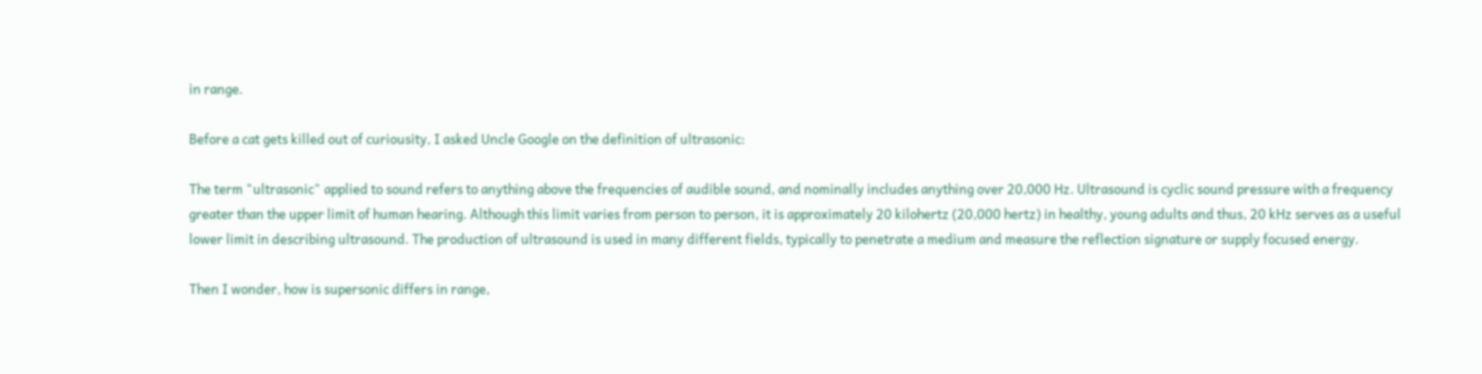in range.

Before a cat gets killed out of curiousity, I asked Uncle Google on the definition of ultrasonic:

The term "ultrasonic" applied to sound refers to anything above the frequencies of audible sound, and nominally includes anything over 20,000 Hz. Ultrasound is cyclic sound pressure with a frequency greater than the upper limit of human hearing. Although this limit varies from person to person, it is approximately 20 kilohertz (20,000 hertz) in healthy, young adults and thus, 20 kHz serves as a useful lower limit in describing ultrasound. The production of ultrasound is used in many different fields, typically to penetrate a medium and measure the reflection signature or supply focused energy.

Then I wonder, how is supersonic differs in range,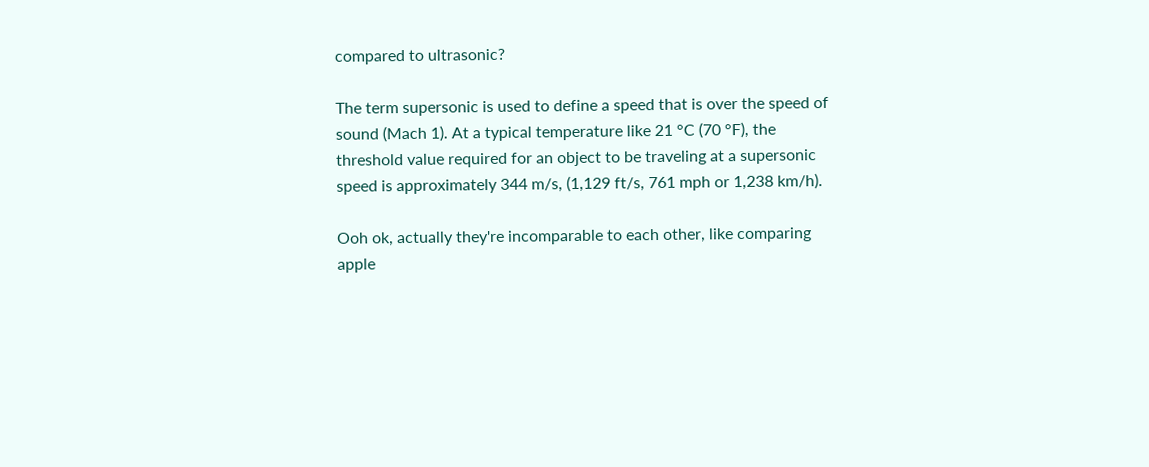compared to ultrasonic?

The term supersonic is used to define a speed that is over the speed of sound (Mach 1). At a typical temperature like 21 °C (70 °F), the threshold value required for an object to be traveling at a supersonic speed is approximately 344 m/s, (1,129 ft/s, 761 mph or 1,238 km/h).

Ooh ok, actually they're incomparable to each other, like comparing apple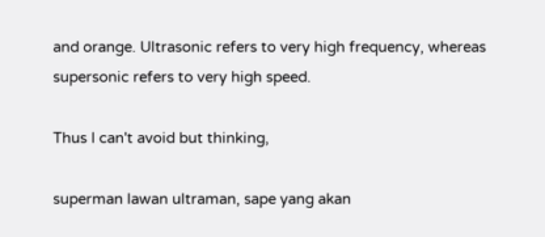and orange. Ultrasonic refers to very high frequency, whereas supersonic refers to very high speed.

Thus I can't avoid but thinking,

superman lawan ultraman, sape yang akan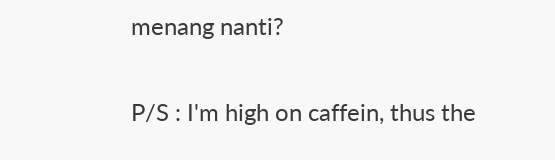menang nanti?

P/S : I'm high on caffein, thus the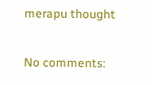merapu thought

No comments: